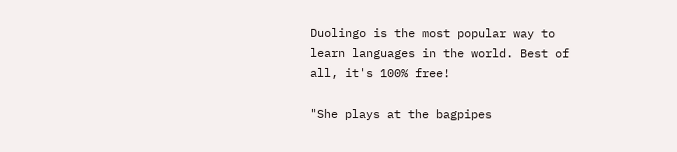Duolingo is the most popular way to learn languages in the world. Best of all, it's 100% free!

"She plays at the bagpipes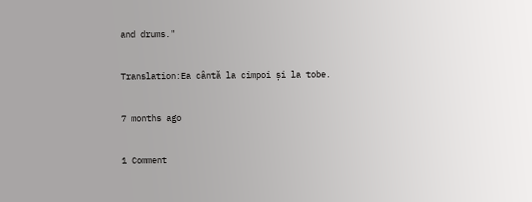and drums."

Translation:Ea cântă la cimpoi și la tobe.

7 months ago

1 Comment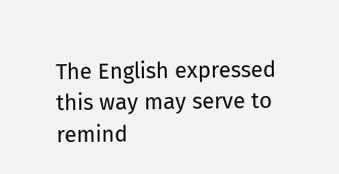The English expressed this way may serve to remind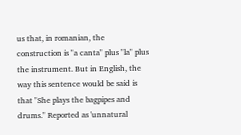us that, in romanian, the construction is "a canta" plus "la" plus the instrument. But in English, the way this sentence would be said is that "She plays the bagpipes and drums." Reported as 'unnatural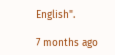English".

7 months ago